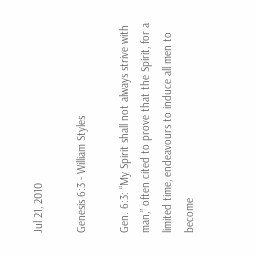Jul 21, 2010

Genesis 6:3 - William Styles

Gen. 6:3: “My Spirit shall not always strive with man,” often cited to prove that the Spirit, for a limited time, endeavours to induce all men to become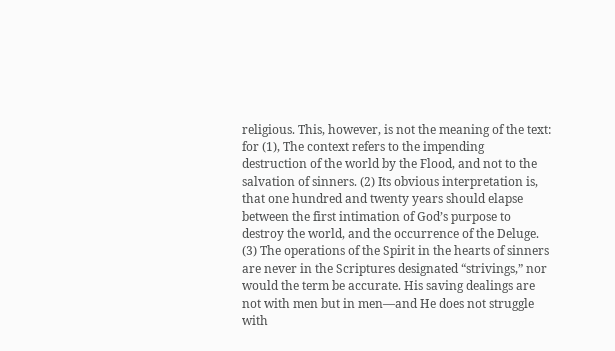religious. This, however, is not the meaning of the text: for (1), The context refers to the impending destruction of the world by the Flood, and not to the salvation of sinners. (2) Its obvious interpretation is, that one hundred and twenty years should elapse between the first intimation of God’s purpose to destroy the world, and the occurrence of the Deluge. (3) The operations of the Spirit in the hearts of sinners are never in the Scriptures designated “strivings,” nor would the term be accurate. His saving dealings are not with men but in men—and He does not struggle with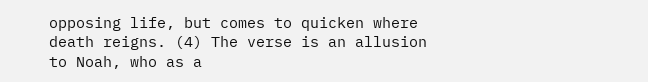opposing life, but comes to quicken where death reigns. (4) The verse is an allusion to Noah, who as a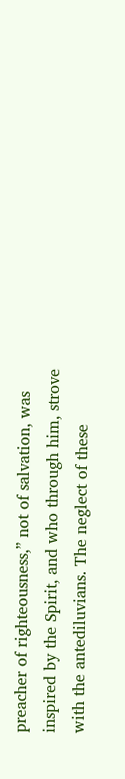preacher of righteousness,” not of salvation, was inspired by the Spirit, and who through him, strove with the antediluvians. The neglect of these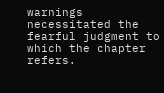warnings necessitated the fearful judgment to which the chapter refers.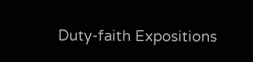Duty-faith Expositions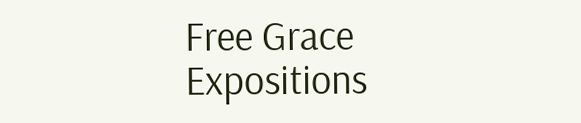Free Grace Expositions